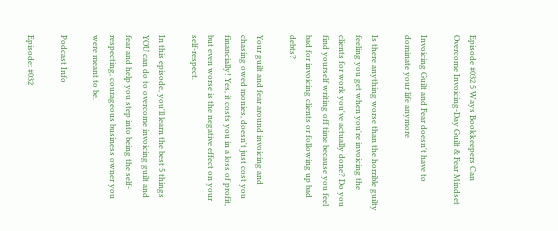Episode #032 5 Ways Bookkeepers Can Overcome Invoicing-Day Guilt & Fear Mindset

Invoicing Guilt and Fear doesn't have to dominate your life anymore

Is there anything worse than the horrible guilty feeling you get when you're invoicing the clients for work you've actually done? Do you find yourself writing off time because you feel bad for invoicing clients or following up bad debts?

Your guilt and fear around invoicing and chasing owed monies, doesn't just cost you financially! Yes, it costs you in a loss of profit, but even worse is the negative effect on your self-respect.

In this episode, you'll learn the best 5 things YOU can do to overcome invoicing guilt and fear and help you step into being the self-respecting, courageous business owner you were meant to be.

Podcast Info

Episode: #032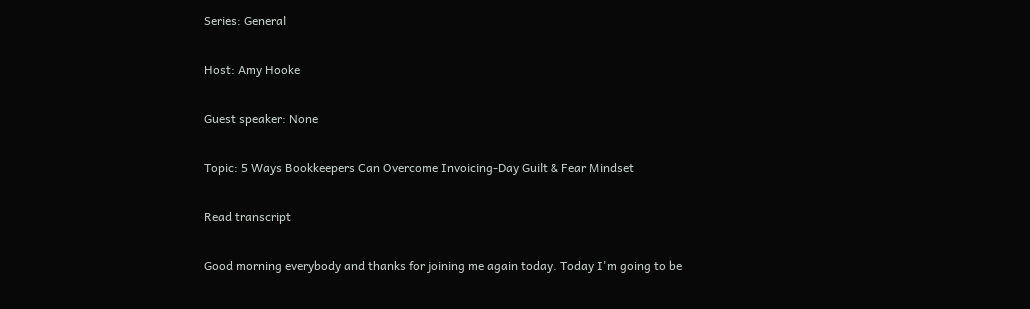Series: General

Host: Amy Hooke

Guest speaker: None

Topic: 5 Ways Bookkeepers Can Overcome Invoicing-Day Guilt & Fear Mindset

Read transcript

Good morning everybody and thanks for joining me again today. Today I'm going to be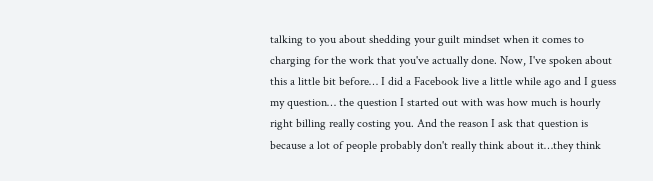talking to you about shedding your guilt mindset when it comes to charging for the work that you've actually done. Now, I've spoken about this a little bit before… I did a Facebook live a little while ago and I guess my question… the question I started out with was how much is hourly right billing really costing you. And the reason I ask that question is because a lot of people probably don't really think about it…they think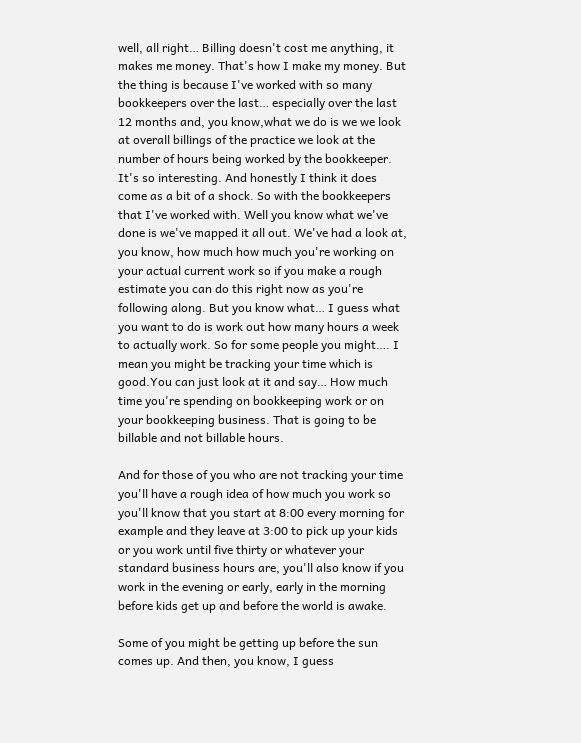well, all right… Billing doesn't cost me anything, it makes me money. That's how I make my money. But the thing is because I've worked with so many bookkeepers over the last… especially over the last 12 months and, you know,what we do is we we look at overall billings of the practice we look at the number of hours being worked by the bookkeeper. It's so interesting. And honestly I think it does come as a bit of a shock. So with the bookkeepers that I've worked with. Well you know what we've done is we've mapped it all out. We've had a look at, you know, how much how much you're working on your actual current work so if you make a rough estimate you can do this right now as you're following along. But you know what… I guess what you want to do is work out how many hours a week to actually work. So for some people you might…. I mean you might be tracking your time which is good.You can just look at it and say… How much time you're spending on bookkeeping work or on your bookkeeping business. That is going to be billable and not billable hours.

And for those of you who are not tracking your time you'll have a rough idea of how much you work so you'll know that you start at 8:00 every morning for example and they leave at 3:00 to pick up your kids or you work until five thirty or whatever your standard business hours are, you'll also know if you work in the evening or early, early in the morning before kids get up and before the world is awake.

Some of you might be getting up before the sun comes up. And then, you know, I guess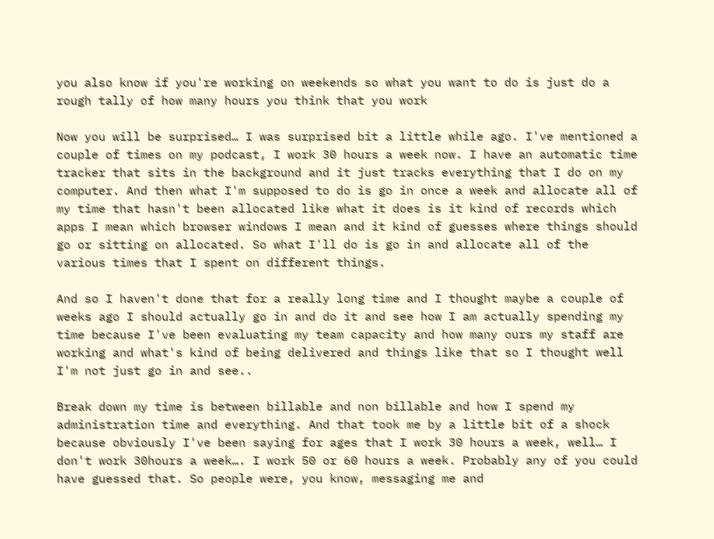you also know if you're working on weekends so what you want to do is just do a rough tally of how many hours you think that you work

Now you will be surprised… I was surprised bit a little while ago. I've mentioned a couple of times on my podcast, I work 30 hours a week now. I have an automatic time tracker that sits in the background and it just tracks everything that I do on my computer. And then what I'm supposed to do is go in once a week and allocate all of my time that hasn't been allocated like what it does is it kind of records which apps I mean which browser windows I mean and it kind of guesses where things should go or sitting on allocated. So what I'll do is go in and allocate all of the various times that I spent on different things.

And so I haven't done that for a really long time and I thought maybe a couple of weeks ago I should actually go in and do it and see how I am actually spending my time because I've been evaluating my team capacity and how many ours my staff are working and what's kind of being delivered and things like that so I thought well I'm not just go in and see..

Break down my time is between billable and non billable and how I spend my administration time and everything. And that took me by a little bit of a shock because obviously I've been saying for ages that I work 30 hours a week, well… I don't work 30hours a week…. I work 50 or 60 hours a week. Probably any of you could have guessed that. So people were, you know, messaging me and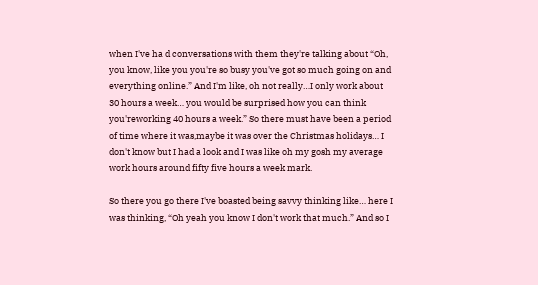when I've ha d conversations with them they're talking about “Oh, you know, like you you're so busy you've got so much going on and everything online.” And I'm like, oh not really…I only work about 30 hours a week… you would be surprised how you can think you'reworking 40 hours a week.” So there must have been a period of time where it was,maybe it was over the Christmas holidays… I don't know but I had a look and I was like oh my gosh my average work hours around fifty five hours a week mark.

So there you go there I've boasted being savvy thinking like… here I was thinking, “Oh yeah you know I don't work that much.” And so I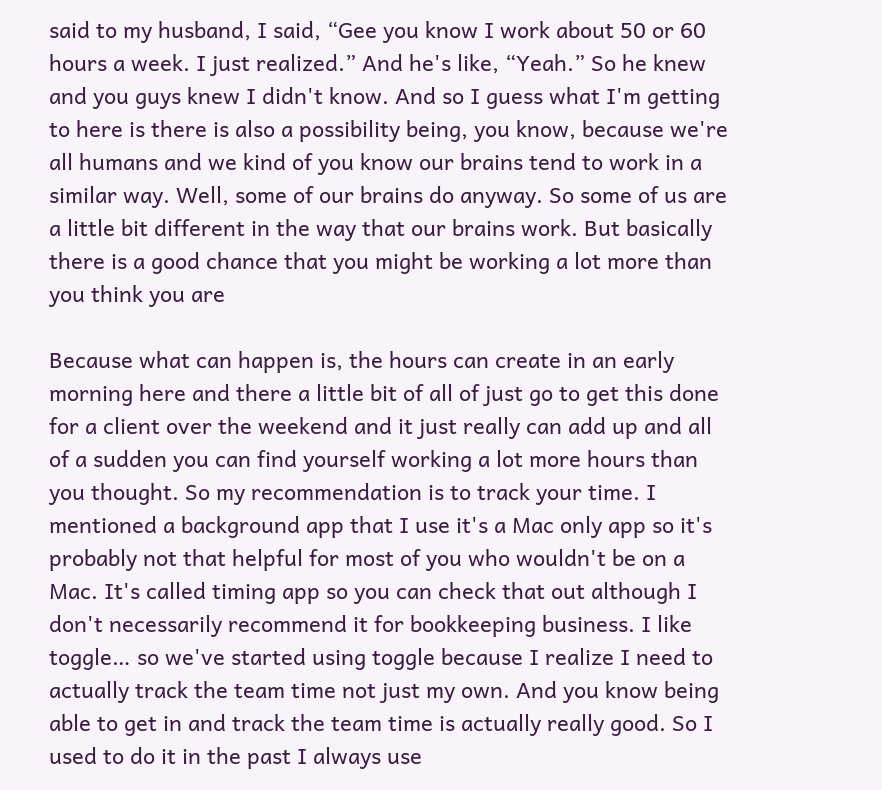said to my husband, I said, “Gee you know I work about 50 or 60 hours a week. I just realized.” And he's like, “Yeah.” So he knew and you guys knew I didn't know. And so I guess what I'm getting to here is there is also a possibility being, you know, because we're all humans and we kind of you know our brains tend to work in a similar way. Well, some of our brains do anyway. So some of us are a little bit different in the way that our brains work. But basically there is a good chance that you might be working a lot more than you think you are

Because what can happen is, the hours can create in an early morning here and there a little bit of all of just go to get this done for a client over the weekend and it just really can add up and all of a sudden you can find yourself working a lot more hours than you thought. So my recommendation is to track your time. I mentioned a background app that I use it's a Mac only app so it's probably not that helpful for most of you who wouldn't be on a Mac. It's called timing app so you can check that out although I don't necessarily recommend it for bookkeeping business. I like toggle… so we've started using toggle because I realize I need to actually track the team time not just my own. And you know being able to get in and track the team time is actually really good. So I used to do it in the past I always use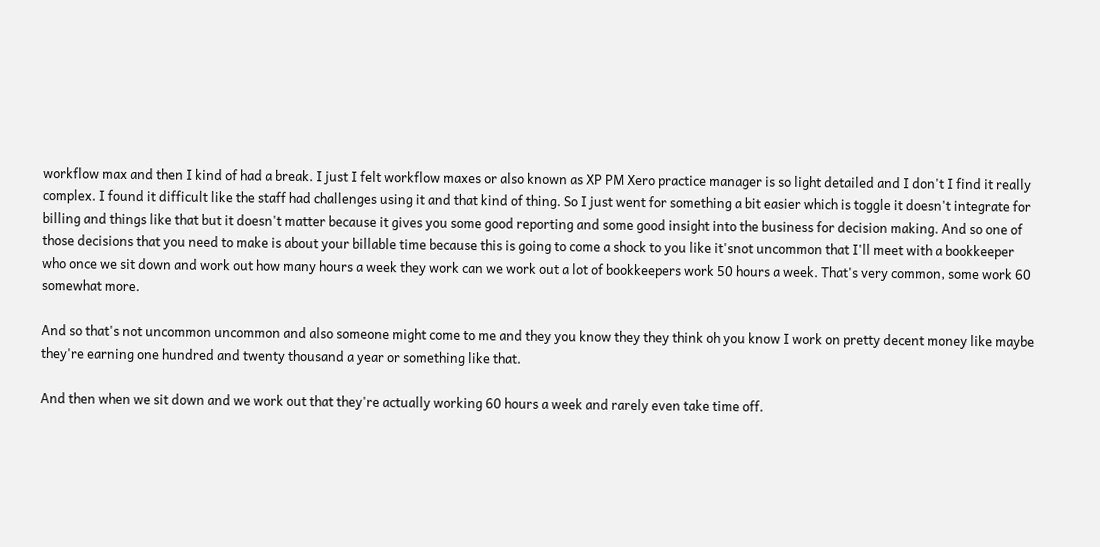workflow max and then I kind of had a break. I just I felt workflow maxes or also known as XP PM Xero practice manager is so light detailed and I don't I find it really complex. I found it difficult like the staff had challenges using it and that kind of thing. So I just went for something a bit easier which is toggle it doesn't integrate for billing and things like that but it doesn't matter because it gives you some good reporting and some good insight into the business for decision making. And so one of those decisions that you need to make is about your billable time because this is going to come a shock to you like it'snot uncommon that I'll meet with a bookkeeper who once we sit down and work out how many hours a week they work can we work out a lot of bookkeepers work 50 hours a week. That's very common, some work 60 somewhat more.

And so that's not uncommon uncommon and also someone might come to me and they you know they they think oh you know I work on pretty decent money like maybe they're earning one hundred and twenty thousand a year or something like that.

And then when we sit down and we work out that they're actually working 60 hours a week and rarely even take time off.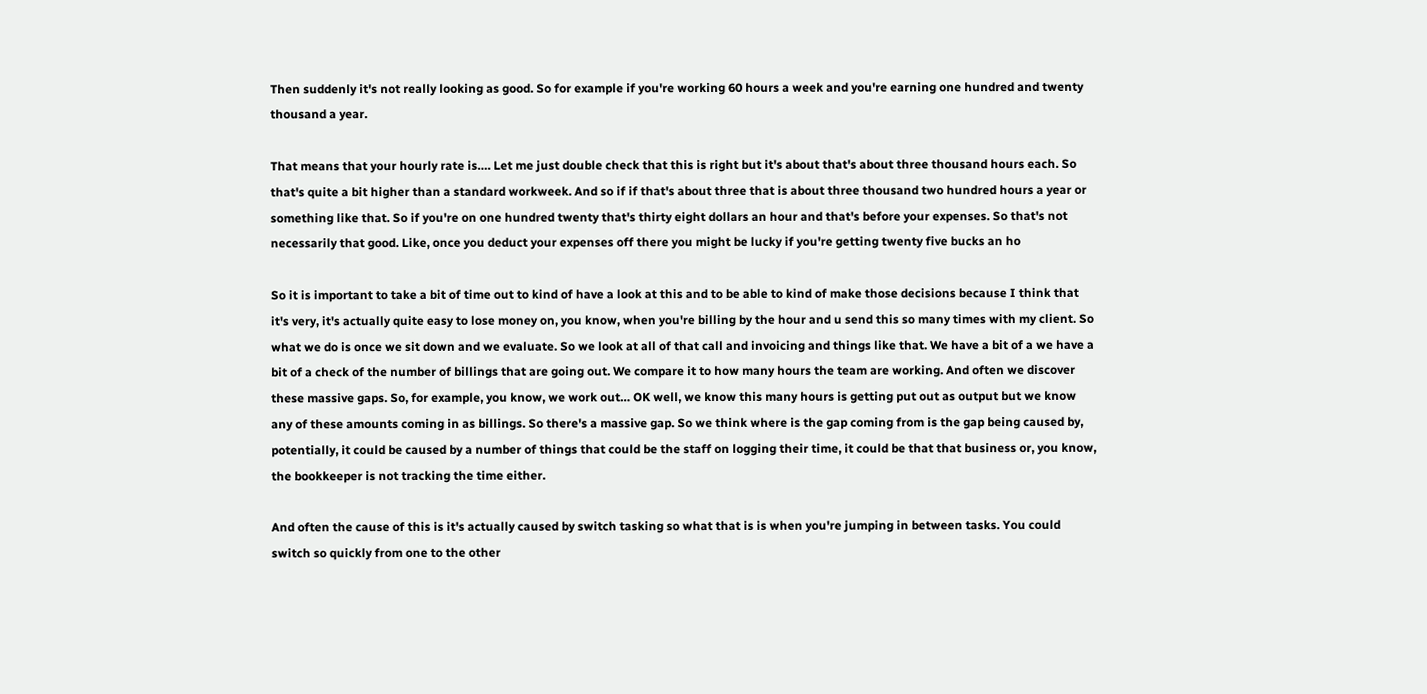Then suddenly it's not really looking as good. So for example if you're working 60 hours a week and you're earning one hundred and twenty thousand a year.

That means that your hourly rate is…. Let me just double check that this is right but it's about that's about three thousand hours each. So that's quite a bit higher than a standard workweek. And so if if that's about three that is about three thousand two hundred hours a year or something like that. So if you're on one hundred twenty that's thirty eight dollars an hour and that's before your expenses. So that's not necessarily that good. Like, once you deduct your expenses off there you might be lucky if you're getting twenty five bucks an ho

So it is important to take a bit of time out to kind of have a look at this and to be able to kind of make those decisions because I think that it's very, it's actually quite easy to lose money on, you know, when you're billing by the hour and u send this so many times with my client. So what we do is once we sit down and we evaluate. So we look at all of that call and invoicing and things like that. We have a bit of a we have a bit of a check of the number of billings that are going out. We compare it to how many hours the team are working. And often we discover these massive gaps. So, for example, you know, we work out… OK well, we know this many hours is getting put out as output but we know any of these amounts coming in as billings. So there's a massive gap. So we think where is the gap coming from is the gap being caused by, potentially, it could be caused by a number of things that could be the staff on logging their time, it could be that that business or, you know, the bookkeeper is not tracking the time either.

And often the cause of this is it's actually caused by switch tasking so what that is is when you're jumping in between tasks. You could switch so quickly from one to the other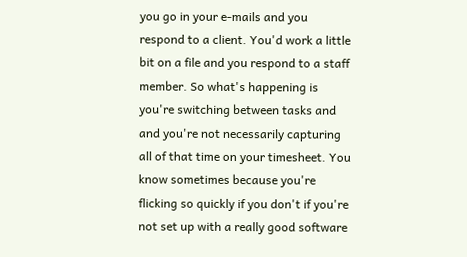you go in your e-mails and you respond to a client. You'd work a little bit on a file and you respond to a staff member. So what's happening is you're switching between tasks and and you're not necessarily capturing all of that time on your timesheet. You know sometimes because you're flicking so quickly if you don't if you're not set up with a really good software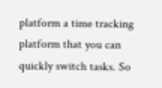platform a time tracking platform that you can quickly switch tasks. So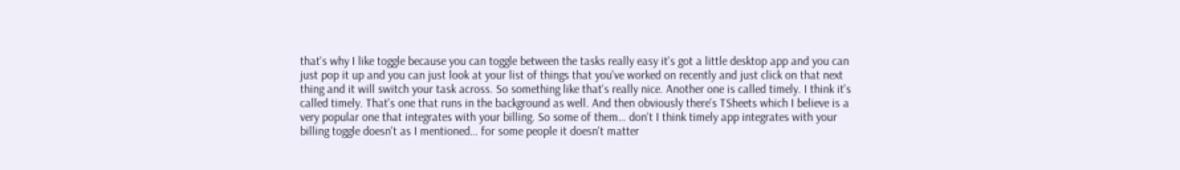that's why I like toggle because you can toggle between the tasks really easy it's got a little desktop app and you can just pop it up and you can just look at your list of things that you've worked on recently and just click on that next thing and it will switch your task across. So something like that's really nice. Another one is called timely. I think it's called timely. That's one that runs in the background as well. And then obviously there's TSheets which I believe is a very popular one that integrates with your billing. So some of them… don't I think timely app integrates with your billing toggle doesn't as I mentioned… for some people it doesn't matter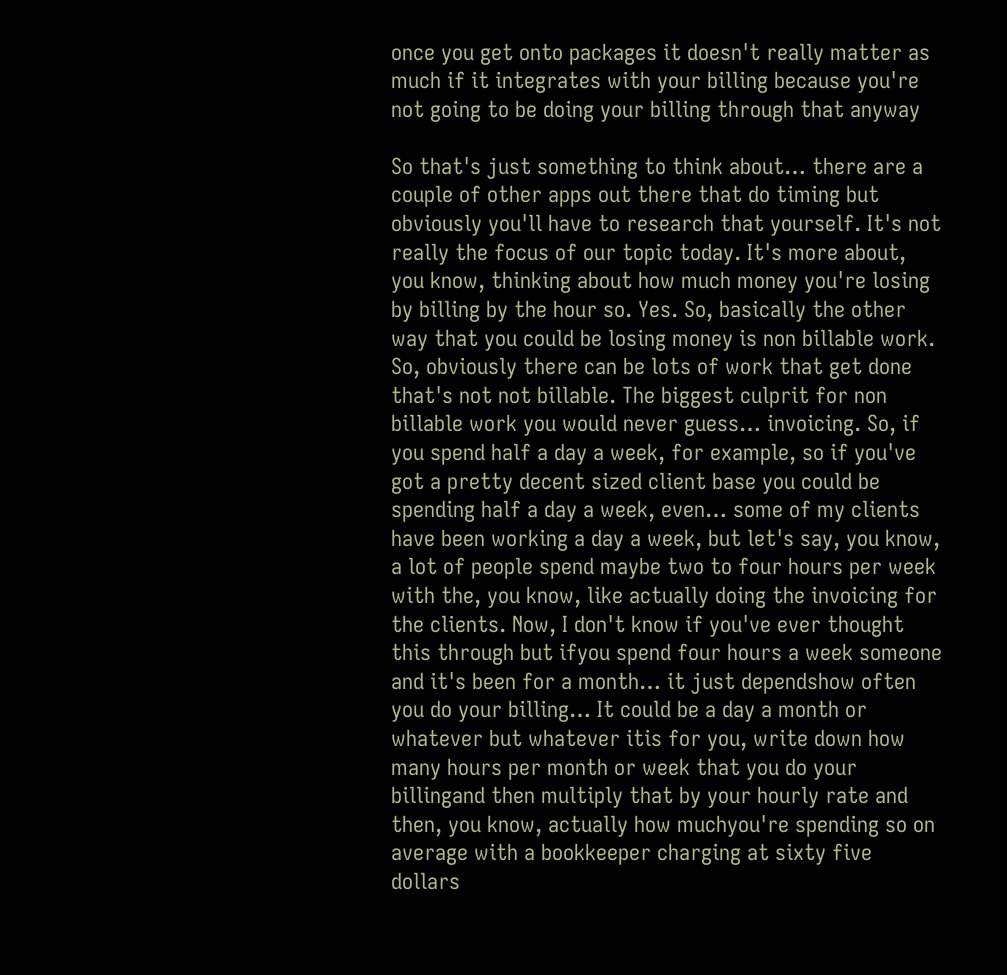once you get onto packages it doesn't really matter as much if it integrates with your billing because you're not going to be doing your billing through that anyway

So that's just something to think about… there are a couple of other apps out there that do timing but obviously you'll have to research that yourself. It's not really the focus of our topic today. It's more about, you know, thinking about how much money you're losing by billing by the hour so. Yes. So, basically the other way that you could be losing money is non billable work. So, obviously there can be lots of work that get done that's not not billable. The biggest culprit for non billable work you would never guess… invoicing. So, if you spend half a day a week, for example, so if you've got a pretty decent sized client base you could be spending half a day a week, even… some of my clients have been working a day a week, but let's say, you know, a lot of people spend maybe two to four hours per week with the, you know, like actually doing the invoicing for the clients. Now, I don't know if you've ever thought this through but ifyou spend four hours a week someone and it's been for a month… it just dependshow often you do your billing… It could be a day a month or whatever but whatever itis for you, write down how many hours per month or week that you do your billingand then multiply that by your hourly rate and then, you know, actually how muchyou're spending so on average with a bookkeeper charging at sixty five dollars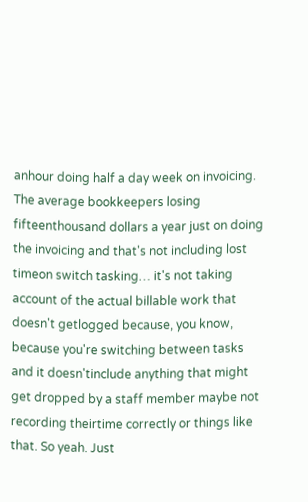anhour doing half a day week on invoicing. The average bookkeepers losing fifteenthousand dollars a year just on doing the invoicing and that's not including lost timeon switch tasking… it's not taking account of the actual billable work that doesn't getlogged because, you know, because you're switching between tasks and it doesn'tinclude anything that might get dropped by a staff member maybe not recording theirtime correctly or things like that. So yeah. Just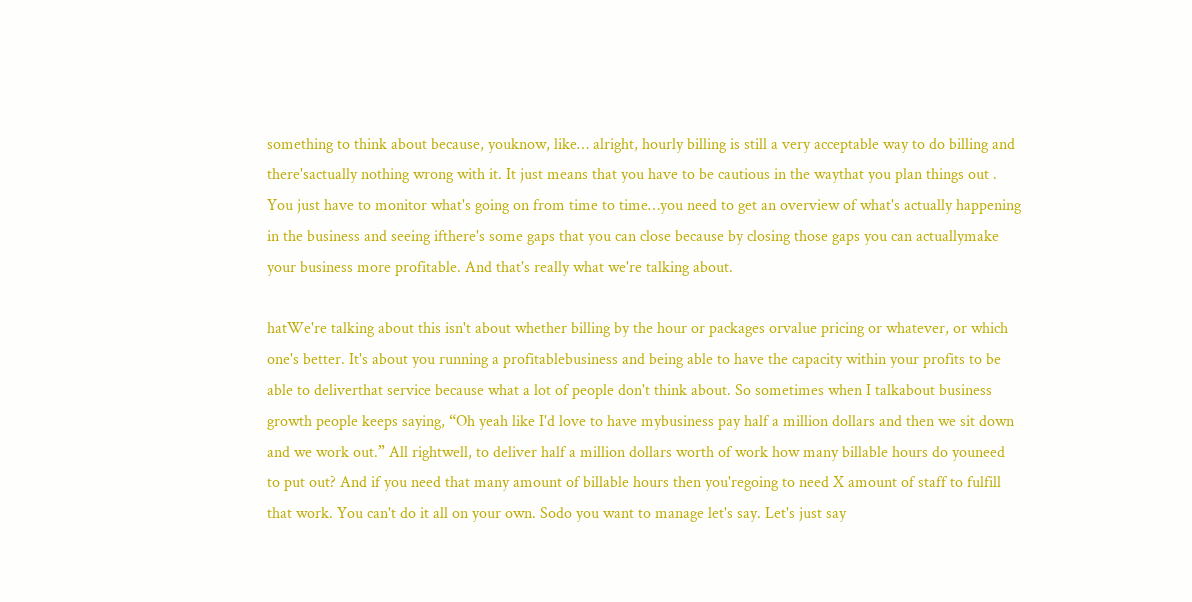something to think about because, youknow, like… alright, hourly billing is still a very acceptable way to do billing and there'sactually nothing wrong with it. It just means that you have to be cautious in the waythat you plan things out . You just have to monitor what's going on from time to time…you need to get an overview of what's actually happening in the business and seeing ifthere's some gaps that you can close because by closing those gaps you can actuallymake your business more profitable. And that's really what we're talking about.

hatWe're talking about this isn't about whether billing by the hour or packages orvalue pricing or whatever, or which one's better. It's about you running a profitablebusiness and being able to have the capacity within your profits to be able to deliverthat service because what a lot of people don't think about. So sometimes when I talkabout business growth people keeps saying, “Oh yeah like I'd love to have mybusiness pay half a million dollars and then we sit down and we work out.” All rightwell, to deliver half a million dollars worth of work how many billable hours do youneed to put out? And if you need that many amount of billable hours then you'regoing to need X amount of staff to fulfill that work. You can't do it all on your own. Sodo you want to manage let's say. Let's just say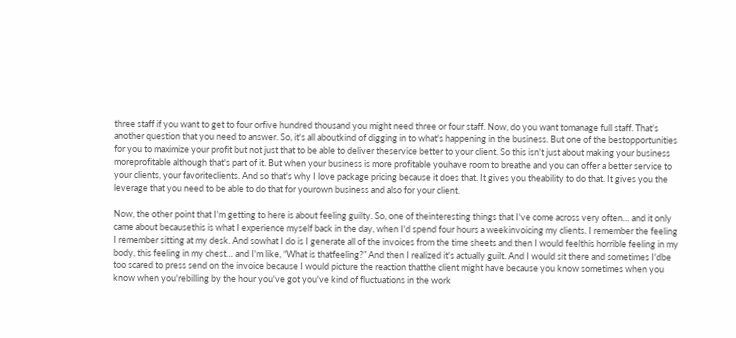three staff if you want to get to four orfive hundred thousand you might need three or four staff. Now, do you want tomanage full staff. That's another question that you need to answer. So, it's all aboutkind of digging in to what's happening in the business. But one of the bestopportunities for you to maximize your profit but not just that to be able to deliver theservice better to your client. So this isn't just about making your business moreprofitable although that's part of it. But when your business is more profitable youhave room to breathe and you can offer a better service to your clients, your favoriteclients. And so that's why I love package pricing because it does that. It gives you theability to do that. It gives you the leverage that you need to be able to do that for yourown business and also for your client.

Now, the other point that I'm getting to here is about feeling guilty. So, one of theinteresting things that I've come across very often… and it only came about becausethis is what I experience myself back in the day, when I'd spend four hours a weekinvoicing my clients. I remember the feeling I remember sitting at my desk. And sowhat I do is I generate all of the invoices from the time sheets and then I would feelthis horrible feeling in my body, this feeling in my chest… and I'm like, “What is thatfeeling?” And then I realized it's actually guilt. And I would sit there and sometimes I'dbe too scared to press send on the invoice because I would picture the reaction thatthe client might have because you know sometimes when you know when you'rebilling by the hour you've got you've kind of fluctuations in the work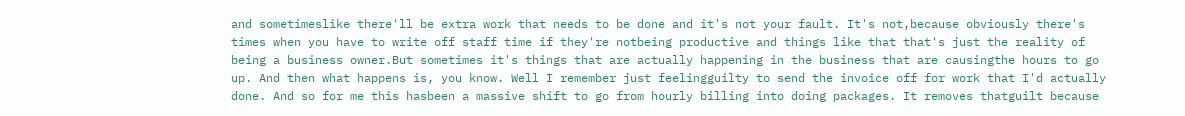and sometimeslike there'll be extra work that needs to be done and it's not your fault. It's not,because obviously there's times when you have to write off staff time if they're notbeing productive and things like that that's just the reality of being a business owner.But sometimes it's things that are actually happening in the business that are causingthe hours to go up. And then what happens is, you know. Well I remember just feelingguilty to send the invoice off for work that I'd actually done. And so for me this hasbeen a massive shift to go from hourly billing into doing packages. It removes thatguilt because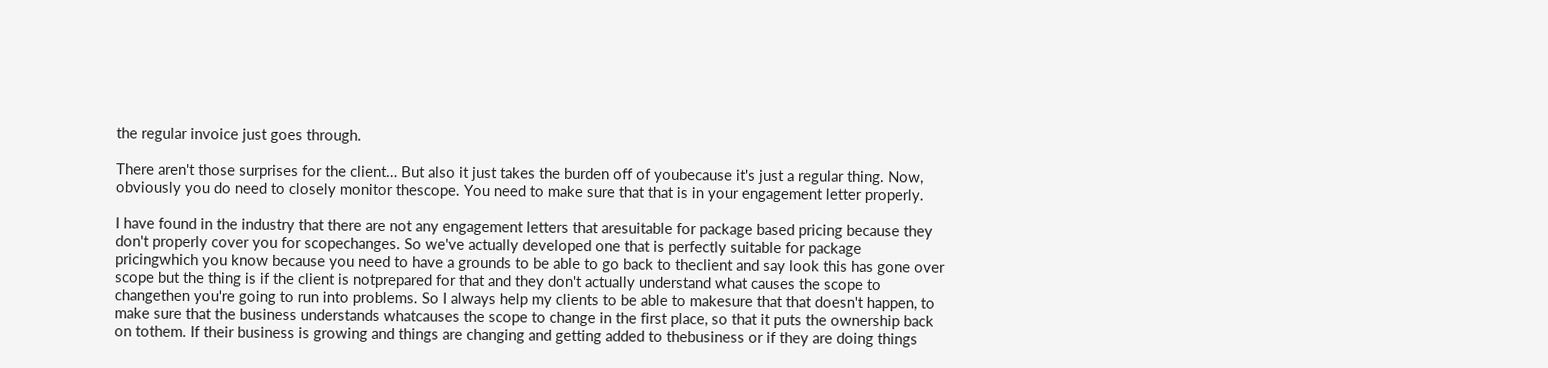the regular invoice just goes through.

There aren't those surprises for the client… But also it just takes the burden off of youbecause it's just a regular thing. Now, obviously you do need to closely monitor thescope. You need to make sure that that is in your engagement letter properly.

I have found in the industry that there are not any engagement letters that aresuitable for package based pricing because they don't properly cover you for scopechanges. So we've actually developed one that is perfectly suitable for package pricingwhich you know because you need to have a grounds to be able to go back to theclient and say look this has gone over scope but the thing is if the client is notprepared for that and they don't actually understand what causes the scope to changethen you're going to run into problems. So I always help my clients to be able to makesure that that doesn't happen, to make sure that the business understands whatcauses the scope to change in the first place, so that it puts the ownership back on tothem. If their business is growing and things are changing and getting added to thebusiness or if they are doing things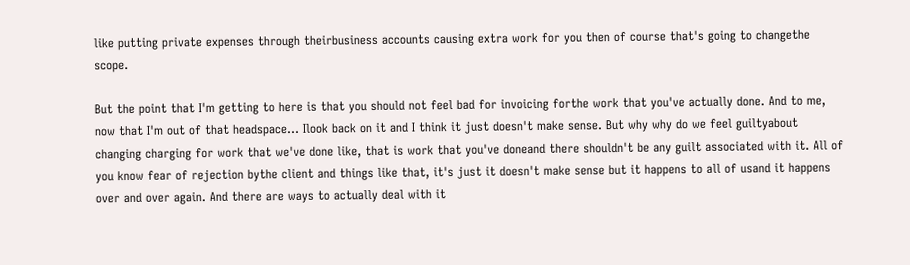like putting private expenses through theirbusiness accounts causing extra work for you then of course that's going to changethe scope.

But the point that I'm getting to here is that you should not feel bad for invoicing forthe work that you've actually done. And to me, now that I'm out of that headspace… Ilook back on it and I think it just doesn't make sense. But why why do we feel guiltyabout changing charging for work that we've done like, that is work that you've doneand there shouldn't be any guilt associated with it. All of you know fear of rejection bythe client and things like that, it's just it doesn't make sense but it happens to all of usand it happens over and over again. And there are ways to actually deal with it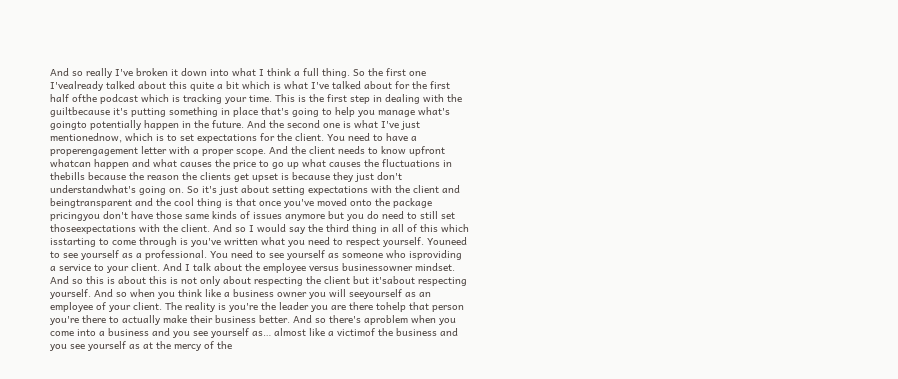And so really I've broken it down into what I think a full thing. So the first one I'vealready talked about this quite a bit which is what I've talked about for the first half ofthe podcast which is tracking your time. This is the first step in dealing with the guiltbecause it's putting something in place that's going to help you manage what's goingto potentially happen in the future. And the second one is what I've just mentionednow, which is to set expectations for the client. You need to have a properengagement letter with a proper scope. And the client needs to know upfront whatcan happen and what causes the price to go up what causes the fluctuations in thebills because the reason the clients get upset is because they just don't understandwhat's going on. So it's just about setting expectations with the client and beingtransparent and the cool thing is that once you've moved onto the package pricingyou don't have those same kinds of issues anymore but you do need to still set thoseexpectations with the client. And so I would say the third thing in all of this which isstarting to come through is you've written what you need to respect yourself. Youneed to see yourself as a professional. You need to see yourself as someone who isproviding a service to your client. And I talk about the employee versus businessowner mindset. And so this is about this is not only about respecting the client but it'sabout respecting yourself. And so when you think like a business owner you will seeyourself as an employee of your client. The reality is you're the leader you are there tohelp that person you're there to actually make their business better. And so there's aproblem when you come into a business and you see yourself as… almost like a victimof the business and you see yourself as at the mercy of the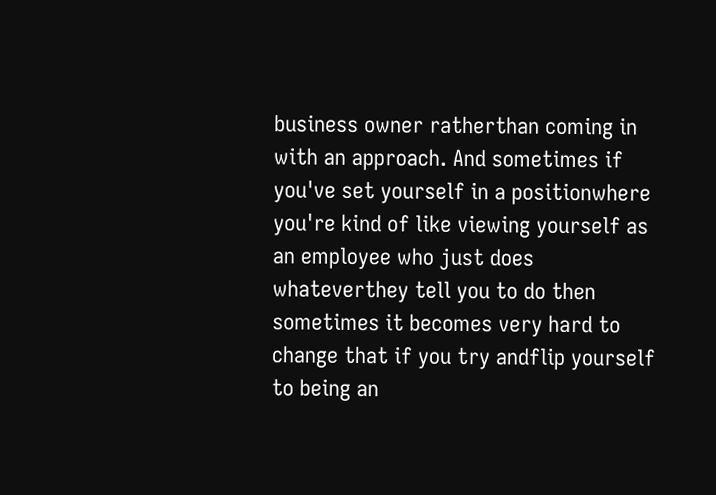business owner ratherthan coming in with an approach. And sometimes if you've set yourself in a positionwhere you're kind of like viewing yourself as an employee who just does whateverthey tell you to do then sometimes it becomes very hard to change that if you try andflip yourself to being an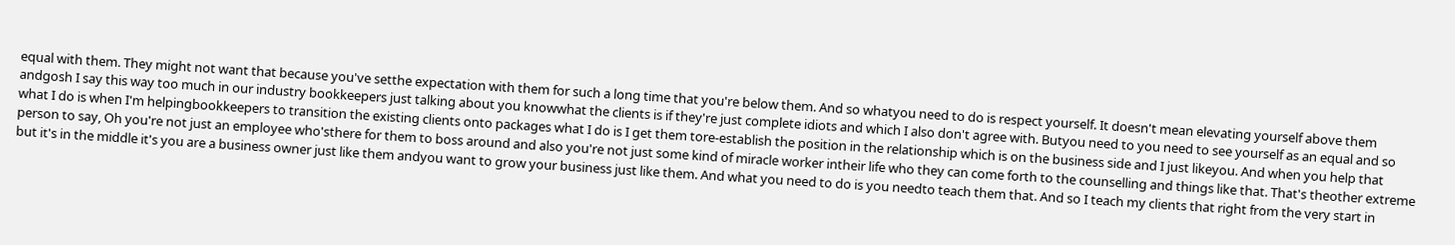equal with them. They might not want that because you've setthe expectation with them for such a long time that you're below them. And so whatyou need to do is respect yourself. It doesn't mean elevating yourself above them andgosh I say this way too much in our industry bookkeepers just talking about you knowwhat the clients is if they're just complete idiots and which I also don't agree with. Butyou need to you need to see yourself as an equal and so what I do is when I'm helpingbookkeepers to transition the existing clients onto packages what I do is I get them tore-establish the position in the relationship which is on the business side and I just likeyou. And when you help that person to say, Oh you're not just an employee who'sthere for them to boss around and also you're not just some kind of miracle worker intheir life who they can come forth to the counselling and things like that. That's theother extreme but it's in the middle it's you are a business owner just like them andyou want to grow your business just like them. And what you need to do is you needto teach them that. And so I teach my clients that right from the very start in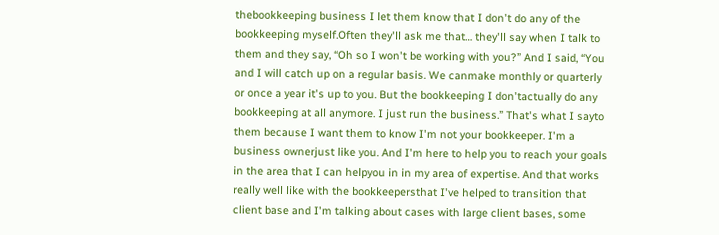thebookkeeping business I let them know that I don't do any of the bookkeeping myself.Often they'll ask me that… they'll say when I talk to them and they say, “Oh so I won't be working with you?” And I said, “You and I will catch up on a regular basis. We canmake monthly or quarterly or once a year it's up to you. But the bookkeeping I don'tactually do any bookkeeping at all anymore. I just run the business.” That's what I sayto them because I want them to know I'm not your bookkeeper. I'm a business ownerjust like you. And I'm here to help you to reach your goals in the area that I can helpyou in in my area of expertise. And that works really well like with the bookkeepersthat I've helped to transition that client base and I'm talking about cases with large client bases, some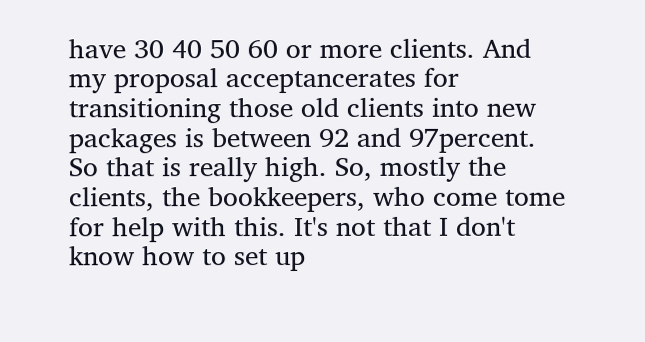have 30 40 50 60 or more clients. And my proposal acceptancerates for transitioning those old clients into new packages is between 92 and 97percent. So that is really high. So, mostly the clients, the bookkeepers, who come tome for help with this. It's not that I don't know how to set up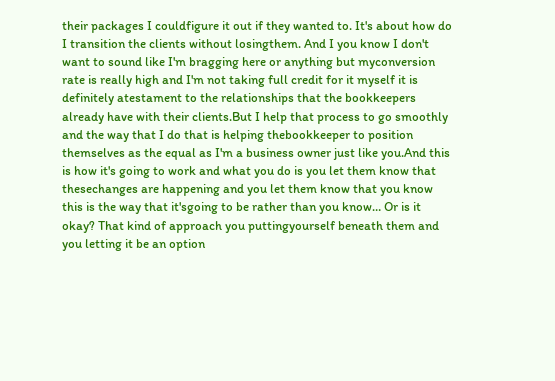their packages I couldfigure it out if they wanted to. It's about how do I transition the clients without losingthem. And I you know I don't want to sound like I'm bragging here or anything but myconversion rate is really high and I'm not taking full credit for it myself it is definitely atestament to the relationships that the bookkeepers already have with their clients.But I help that process to go smoothly and the way that I do that is helping thebookkeeper to position themselves as the equal as I'm a business owner just like you.And this is how it's going to work and what you do is you let them know that thesechanges are happening and you let them know that you know this is the way that it'sgoing to be rather than you know… Or is it okay? That kind of approach you puttingyourself beneath them and you letting it be an option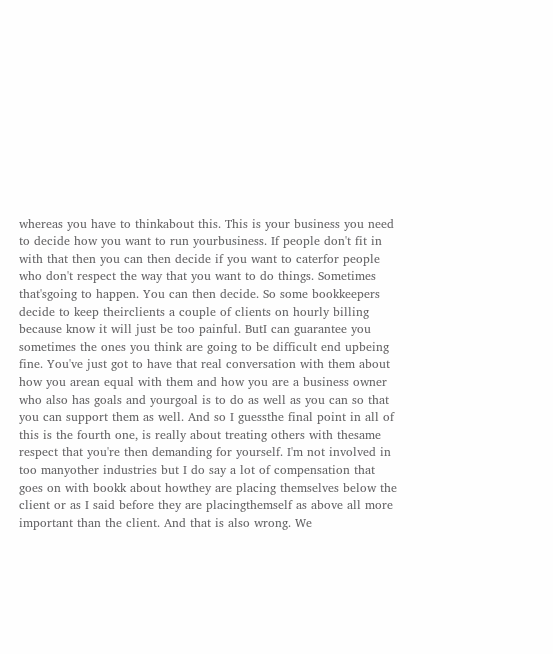whereas you have to thinkabout this. This is your business you need to decide how you want to run yourbusiness. If people don't fit in with that then you can then decide if you want to caterfor people who don't respect the way that you want to do things. Sometimes that'sgoing to happen. You can then decide. So some bookkeepers decide to keep theirclients a couple of clients on hourly billing because know it will just be too painful. ButI can guarantee you sometimes the ones you think are going to be difficult end upbeing fine. You've just got to have that real conversation with them about how you arean equal with them and how you are a business owner who also has goals and yourgoal is to do as well as you can so that you can support them as well. And so I guessthe final point in all of this is the fourth one, is really about treating others with thesame respect that you're then demanding for yourself. I'm not involved in too manyother industries but I do say a lot of compensation that goes on with bookk about howthey are placing themselves below the client or as I said before they are placingthemself as above all more important than the client. And that is also wrong. We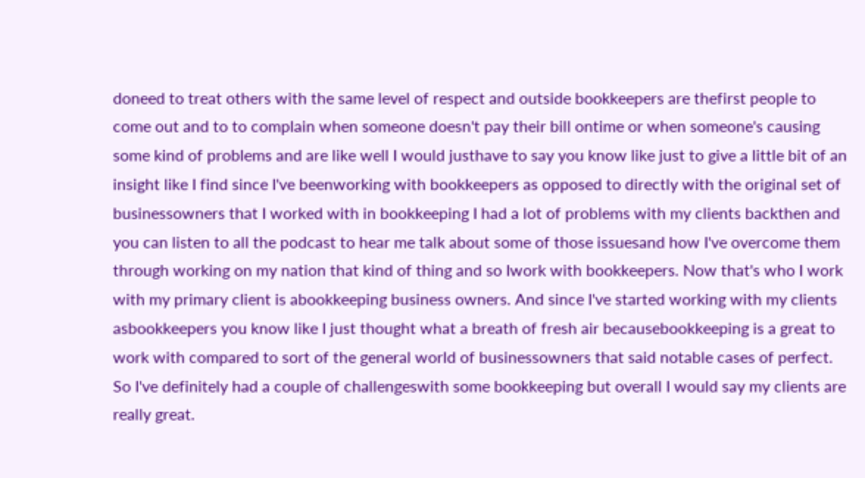doneed to treat others with the same level of respect and outside bookkeepers are thefirst people to come out and to to complain when someone doesn't pay their bill ontime or when someone's causing some kind of problems and are like well I would justhave to say you know like just to give a little bit of an insight like I find since I've beenworking with bookkeepers as opposed to directly with the original set of businessowners that I worked with in bookkeeping I had a lot of problems with my clients backthen and you can listen to all the podcast to hear me talk about some of those issuesand how I've overcome them through working on my nation that kind of thing and so Iwork with bookkeepers. Now that's who I work with my primary client is abookkeeping business owners. And since I've started working with my clients asbookkeepers you know like I just thought what a breath of fresh air becausebookkeeping is a great to work with compared to sort of the general world of businessowners that said notable cases of perfect. So I've definitely had a couple of challengeswith some bookkeeping but overall I would say my clients are really great.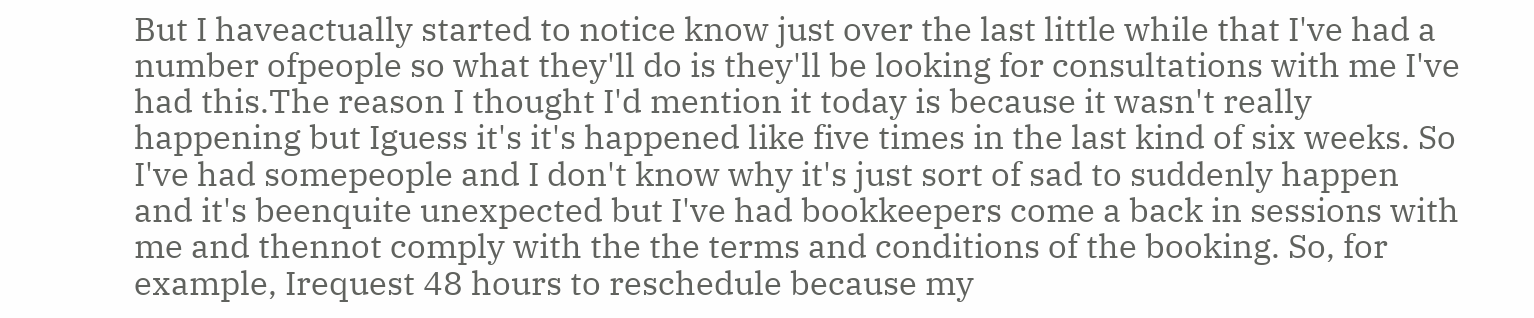But I haveactually started to notice know just over the last little while that I've had a number ofpeople so what they'll do is they'll be looking for consultations with me I've had this.The reason I thought I'd mention it today is because it wasn't really happening but Iguess it's it's happened like five times in the last kind of six weeks. So I've had somepeople and I don't know why it's just sort of sad to suddenly happen and it's beenquite unexpected but I've had bookkeepers come a back in sessions with me and thennot comply with the the terms and conditions of the booking. So, for example, Irequest 48 hours to reschedule because my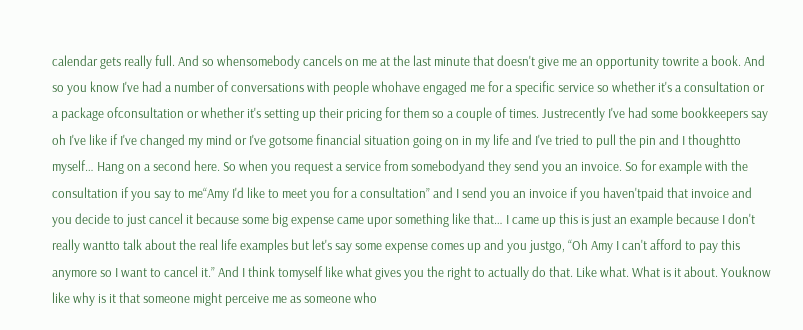calendar gets really full. And so whensomebody cancels on me at the last minute that doesn't give me an opportunity towrite a book. And so you know I've had a number of conversations with people whohave engaged me for a specific service so whether it's a consultation or a package ofconsultation or whether it's setting up their pricing for them so a couple of times. Justrecently I've had some bookkeepers say oh I've like if I've changed my mind or I've gotsome financial situation going on in my life and I've tried to pull the pin and I thoughtto myself… Hang on a second here. So when you request a service from somebodyand they send you an invoice. So for example with the consultation if you say to me“Amy I'd like to meet you for a consultation” and I send you an invoice if you haven'tpaid that invoice and you decide to just cancel it because some big expense came upor something like that… I came up this is just an example because I don't really wantto talk about the real life examples but let's say some expense comes up and you justgo, “Oh Amy I can't afford to pay this anymore so I want to cancel it.” And I think tomyself like what gives you the right to actually do that. Like what. What is it about. Youknow like why is it that someone might perceive me as someone who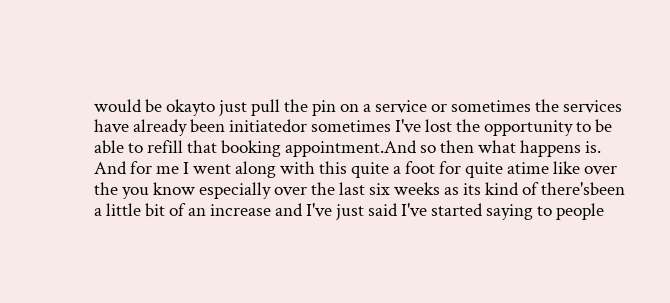would be okayto just pull the pin on a service or sometimes the services have already been initiatedor sometimes I've lost the opportunity to be able to refill that booking appointment.And so then what happens is. And for me I went along with this quite a foot for quite atime like over the you know especially over the last six weeks as its kind of there'sbeen a little bit of an increase and I've just said I've started saying to people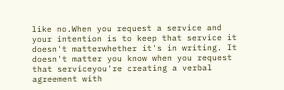like no.When you request a service and your intention is to keep that service it doesn't matterwhether it's in writing. It doesn't matter you know when you request that serviceyou're creating a verbal agreement with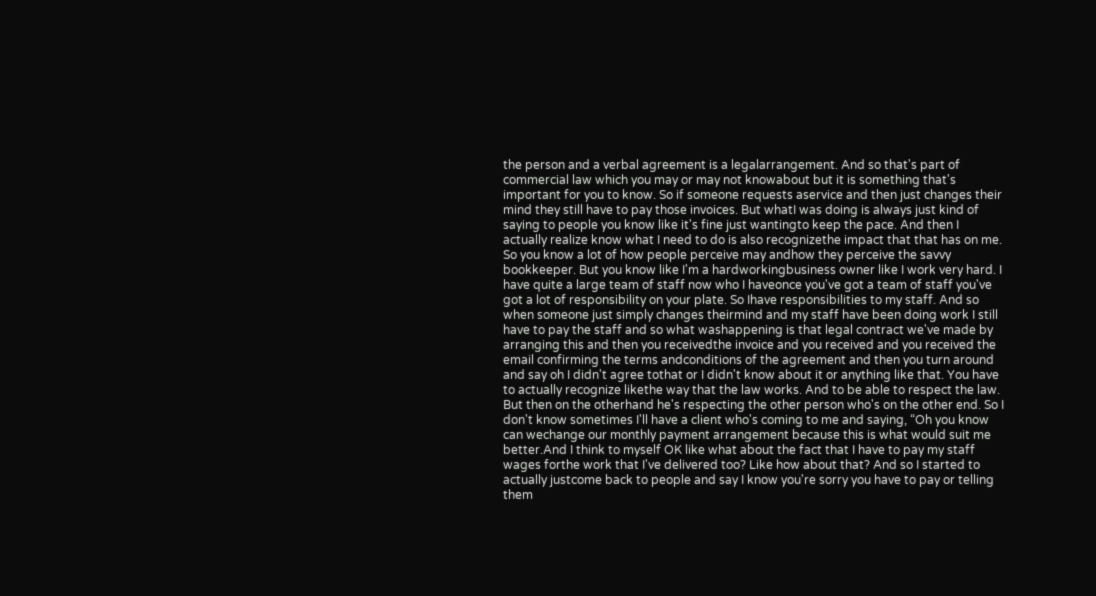the person and a verbal agreement is a legalarrangement. And so that's part of commercial law which you may or may not knowabout but it is something that's important for you to know. So if someone requests aservice and then just changes their mind they still have to pay those invoices. But whatI was doing is always just kind of saying to people you know like it's fine just wantingto keep the pace. And then I actually realize know what I need to do is also recognizethe impact that that has on me. So you know a lot of how people perceive may andhow they perceive the savvy bookkeeper. But you know like I'm a hardworkingbusiness owner like I work very hard. I have quite a large team of staff now who I haveonce you've got a team of staff you've got a lot of responsibility on your plate. So Ihave responsibilities to my staff. And so when someone just simply changes theirmind and my staff have been doing work I still have to pay the staff and so what washappening is that legal contract we've made by arranging this and then you receivedthe invoice and you received and you received the email confirming the terms andconditions of the agreement and then you turn around and say oh I didn't agree tothat or I didn't know about it or anything like that. You have to actually recognize likethe way that the law works. And to be able to respect the law. But then on the otherhand he's respecting the other person who's on the other end. So I don't know sometimes I'll have a client who's coming to me and saying, “Oh you know can wechange our monthly payment arrangement because this is what would suit me better.And I think to myself OK like what about the fact that I have to pay my staff wages forthe work that I've delivered too? Like how about that? And so I started to actually justcome back to people and say I know you're sorry you have to pay or telling them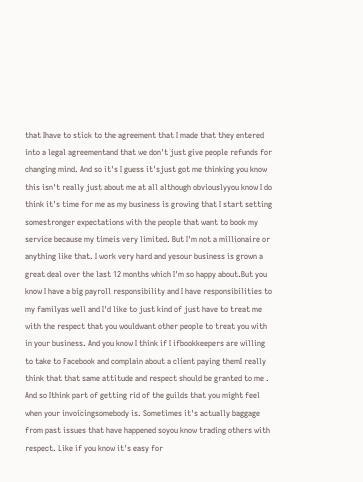that Ihave to stick to the agreement that I made that they entered into a legal agreementand that we don't just give people refunds for changing mind. And so it's I guess it'sjust got me thinking you know this isn't really just about me at all although obviouslyyou know I do think it's time for me as my business is growing that I start setting somestronger expectations with the people that want to book my service because my timeis very limited. But I'm not a millionaire or anything like that. I work very hard and yesour business is grown a great deal over the last 12 months which I'm so happy about.But you know I have a big payroll responsibility and I have responsibilities to my familyas well and I'd like to just kind of just have to treat me with the respect that you wouldwant other people to treat you with in your business. And you know I think if I ifbookkeepers are willing to take to Facebook and complain about a client paying themI really think that that same attitude and respect should be granted to me . And so Ithink part of getting rid of the guilds that you might feel when your invoicingsomebody is. Sometimes it's actually baggage from past issues that have happened soyou know trading others with respect. Like if you know it's easy for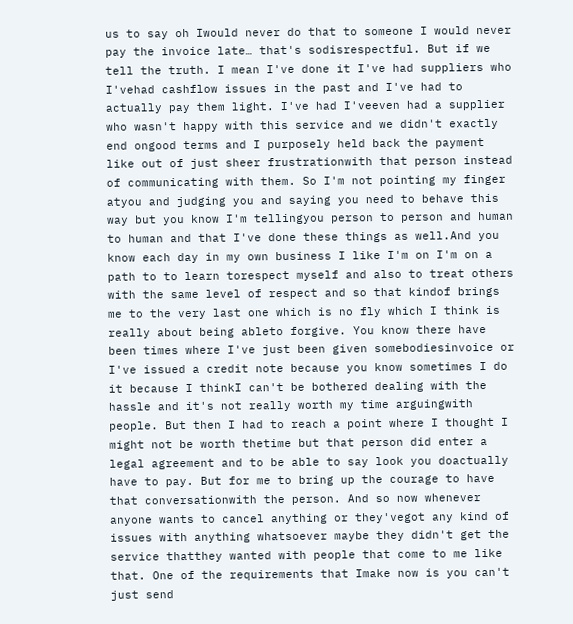us to say oh Iwould never do that to someone I would never pay the invoice late… that's sodisrespectful. But if we tell the truth. I mean I've done it I've had suppliers who I'vehad cashflow issues in the past and I've had to actually pay them light. I've had I'veeven had a supplier who wasn't happy with this service and we didn't exactly end ongood terms and I purposely held back the payment like out of just sheer frustrationwith that person instead of communicating with them. So I'm not pointing my finger atyou and judging you and saying you need to behave this way but you know I'm tellingyou person to person and human to human and that I've done these things as well.And you know each day in my own business I like I'm on I'm on a path to to learn torespect myself and also to treat others with the same level of respect and so that kindof brings me to the very last one which is no fly which I think is really about being ableto forgive. You know there have been times where I've just been given somebodiesinvoice or I've issued a credit note because you know sometimes I do it because I thinkI can't be bothered dealing with the hassle and it's not really worth my time arguingwith people. But then I had to reach a point where I thought I might not be worth thetime but that person did enter a legal agreement and to be able to say look you doactually have to pay. But for me to bring up the courage to have that conversationwith the person. And so now whenever anyone wants to cancel anything or they'vegot any kind of issues with anything whatsoever maybe they didn't get the service thatthey wanted with people that come to me like that. One of the requirements that Imake now is you can't just send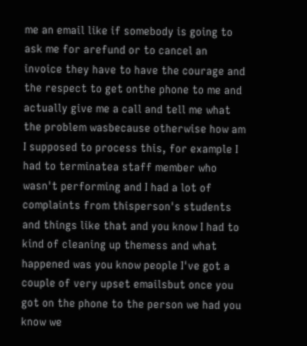me an email like if somebody is going to ask me for arefund or to cancel an invoice they have to have the courage and the respect to get onthe phone to me and actually give me a call and tell me what the problem wasbecause otherwise how am I supposed to process this, for example I had to terminatea staff member who wasn't performing and I had a lot of complaints from thisperson's students and things like that and you know I had to kind of cleaning up themess and what happened was you know people I've got a couple of very upset emailsbut once you got on the phone to the person we had you know we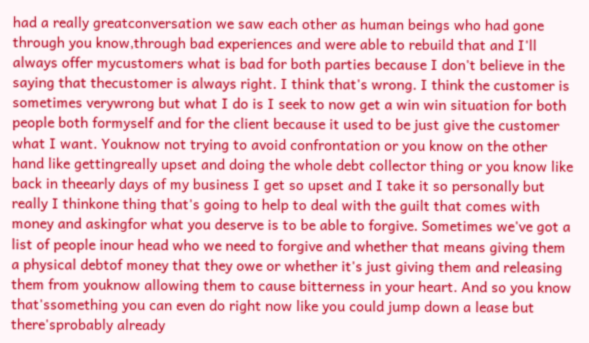had a really greatconversation we saw each other as human beings who had gone through you know,through bad experiences and were able to rebuild that and I'll always offer mycustomers what is bad for both parties because I don't believe in the saying that thecustomer is always right. I think that's wrong. I think the customer is sometimes verywrong but what I do is I seek to now get a win win situation for both people both formyself and for the client because it used to be just give the customer what I want. Youknow not trying to avoid confrontation or you know on the other hand like gettingreally upset and doing the whole debt collector thing or you know like back in theearly days of my business I get so upset and I take it so personally but really I thinkone thing that's going to help to deal with the guilt that comes with money and askingfor what you deserve is to be able to forgive. Sometimes we've got a list of people inour head who we need to forgive and whether that means giving them a physical debtof money that they owe or whether it's just giving them and releasing them from youknow allowing them to cause bitterness in your heart. And so you know that'ssomething you can even do right now like you could jump down a lease but there'sprobably already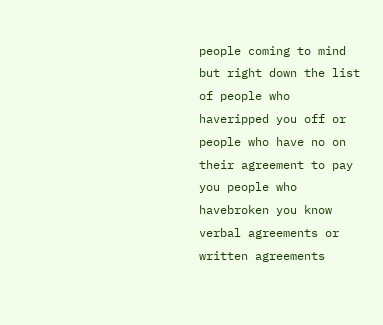people coming to mind but right down the list of people who haveripped you off or people who have no on their agreement to pay you people who havebroken you know verbal agreements or written agreements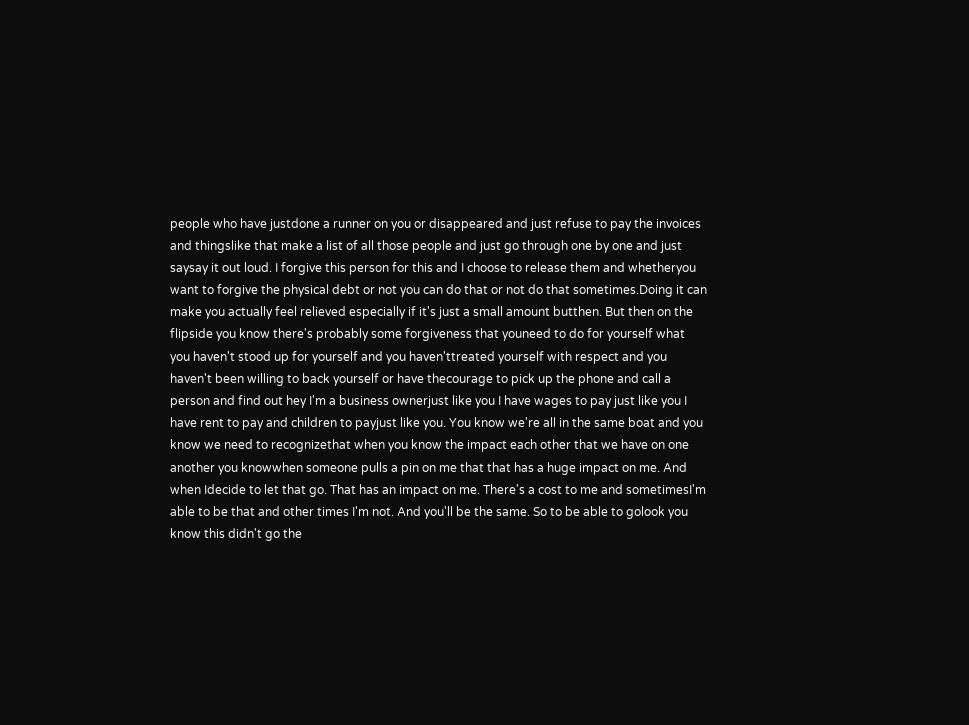people who have justdone a runner on you or disappeared and just refuse to pay the invoices and thingslike that make a list of all those people and just go through one by one and just saysay it out loud. I forgive this person for this and I choose to release them and whetheryou want to forgive the physical debt or not you can do that or not do that sometimes.Doing it can make you actually feel relieved especially if it's just a small amount butthen. But then on the flipside you know there's probably some forgiveness that youneed to do for yourself what you haven't stood up for yourself and you haven'ttreated yourself with respect and you haven't been willing to back yourself or have thecourage to pick up the phone and call a person and find out hey I'm a business ownerjust like you I have wages to pay just like you I have rent to pay and children to payjust like you. You know we're all in the same boat and you know we need to recognizethat when you know the impact each other that we have on one another you knowwhen someone pulls a pin on me that that has a huge impact on me. And when Idecide to let that go. That has an impact on me. There's a cost to me and sometimesI'm able to be that and other times I'm not. And you'll be the same. So to be able to golook you know this didn't go the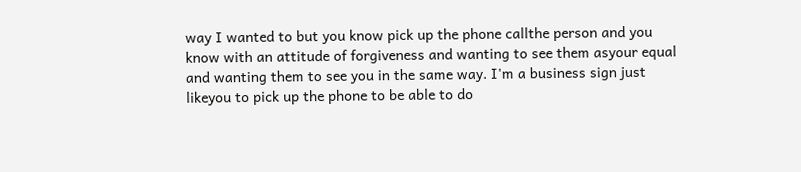way I wanted to but you know pick up the phone callthe person and you know with an attitude of forgiveness and wanting to see them asyour equal and wanting them to see you in the same way. I'm a business sign just likeyou to pick up the phone to be able to do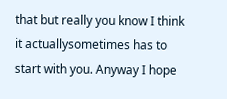that but really you know I think it actuallysometimes has to start with you. Anyway I hope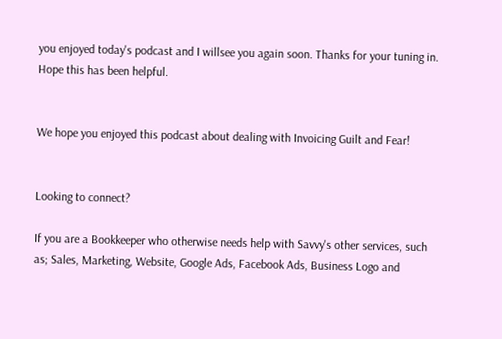you enjoyed today's podcast and I willsee you again soon. Thanks for your tuning in. Hope this has been helpful.


We hope you enjoyed this podcast about dealing with Invoicing Guilt and Fear!


Looking to connect?

If you are a Bookkeeper who otherwise needs help with Savvy's other services, such as; Sales, Marketing, Website, Google Ads, Facebook Ads, Business Logo and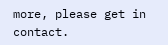more, please get in contact.